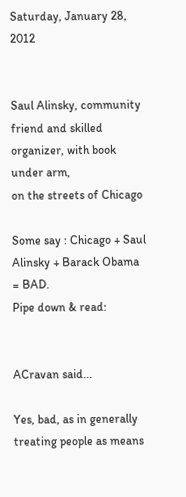Saturday, January 28, 2012


Saul Alinsky, community friend and skilled organizer, with book under arm,
on the streets of Chicago

Some say : Chicago + Saul Alinsky + Barack Obama = BAD.
Pipe down & read:


ACravan said...

Yes, bad, as in generally treating people as means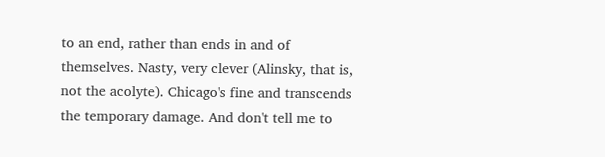to an end, rather than ends in and of themselves. Nasty, very clever (Alinsky, that is, not the acolyte). Chicago's fine and transcends the temporary damage. And don't tell me to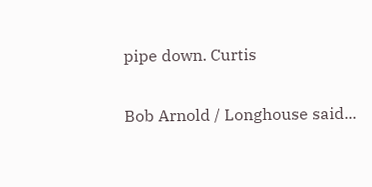pipe down. Curtis

Bob Arnold / Longhouse said...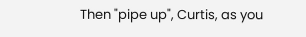Then "pipe up", Curtis, as you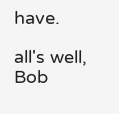have.

all's well, Bob